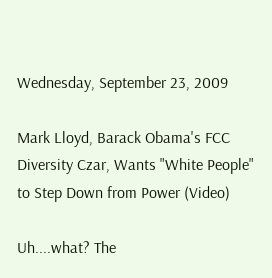Wednesday, September 23, 2009

Mark Lloyd, Barack Obama's FCC Diversity Czar, Wants "White People" to Step Down from Power (Video)

Uh....what? The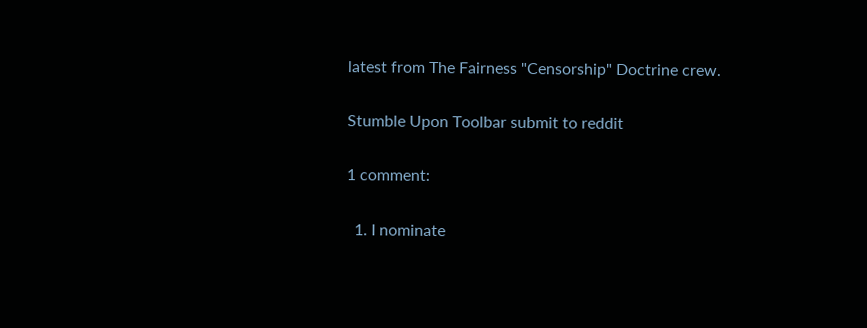latest from The Fairness "Censorship" Doctrine crew.

Stumble Upon Toolbar submit to reddit

1 comment:

  1. I nominate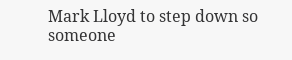Mark Lloyd to step down so someone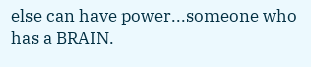else can have power...someone who has a BRAIN.